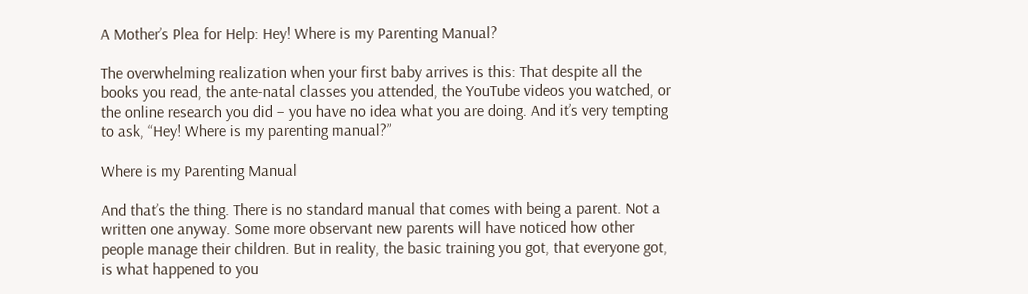A Mother’s Plea for Help: Hey! Where is my Parenting Manual?

The overwhelming realization when your first baby arrives is this: That despite all the books you read, the ante-natal classes you attended, the YouTube videos you watched, or the online research you did – you have no idea what you are doing. And it’s very tempting to ask, “Hey! Where is my parenting manual?”

Where is my Parenting Manual

And that’s the thing. There is no standard manual that comes with being a parent. Not a written one anyway. Some more observant new parents will have noticed how other people manage their children. But in reality, the basic training you got, that everyone got, is what happened to you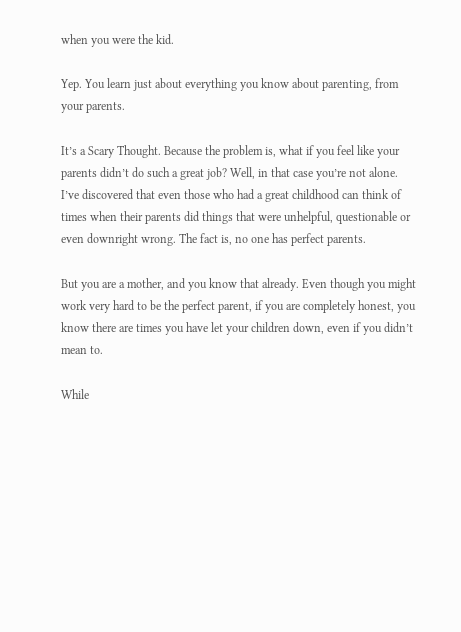when you were the kid.

Yep. You learn just about everything you know about parenting, from your parents.

It’s a Scary Thought. Because the problem is, what if you feel like your parents didn’t do such a great job? Well, in that case you’re not alone. I’ve discovered that even those who had a great childhood can think of times when their parents did things that were unhelpful, questionable or even downright wrong. The fact is, no one has perfect parents.

But you are a mother, and you know that already. Even though you might work very hard to be the perfect parent, if you are completely honest, you know there are times you have let your children down, even if you didn’t mean to.

While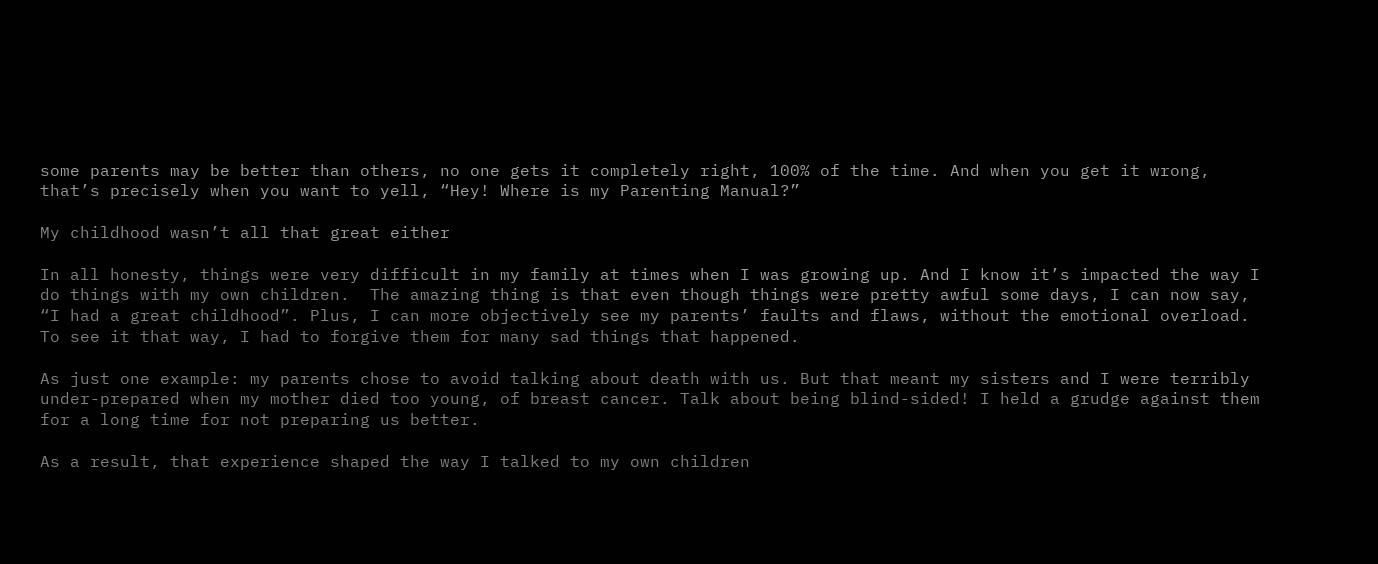some parents may be better than others, no one gets it completely right, 100% of the time. And when you get it wrong, that’s precisely when you want to yell, “Hey! Where is my Parenting Manual?”

My childhood wasn’t all that great either

In all honesty, things were very difficult in my family at times when I was growing up. And I know it’s impacted the way I do things with my own children.  The amazing thing is that even though things were pretty awful some days, I can now say, “I had a great childhood”. Plus, I can more objectively see my parents’ faults and flaws, without the emotional overload. To see it that way, I had to forgive them for many sad things that happened.

As just one example: my parents chose to avoid talking about death with us. But that meant my sisters and I were terribly under-prepared when my mother died too young, of breast cancer. Talk about being blind-sided! I held a grudge against them for a long time for not preparing us better.

As a result, that experience shaped the way I talked to my own children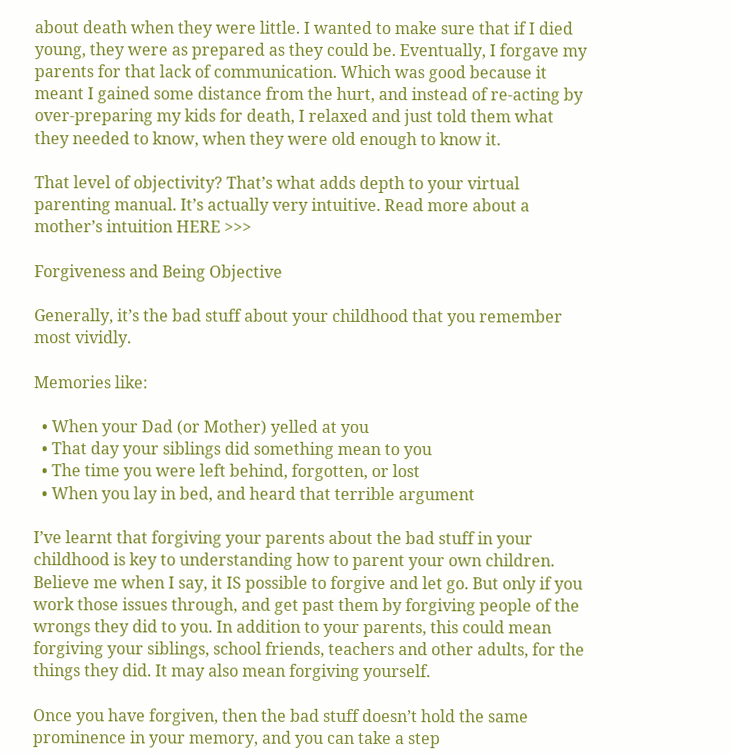about death when they were little. I wanted to make sure that if I died young, they were as prepared as they could be. Eventually, I forgave my parents for that lack of communication. Which was good because it meant I gained some distance from the hurt, and instead of re-acting by over-preparing my kids for death, I relaxed and just told them what they needed to know, when they were old enough to know it.

That level of objectivity? That’s what adds depth to your virtual parenting manual. It’s actually very intuitive. Read more about a mother’s intuition HERE >>>

Forgiveness and Being Objective

Generally, it’s the bad stuff about your childhood that you remember most vividly.

Memories like:

  • When your Dad (or Mother) yelled at you
  • That day your siblings did something mean to you
  • The time you were left behind, forgotten, or lost
  • When you lay in bed, and heard that terrible argument

I’ve learnt that forgiving your parents about the bad stuff in your childhood is key to understanding how to parent your own children. Believe me when I say, it IS possible to forgive and let go. But only if you work those issues through, and get past them by forgiving people of the wrongs they did to you. In addition to your parents, this could mean forgiving your siblings, school friends, teachers and other adults, for the things they did. It may also mean forgiving yourself.

Once you have forgiven, then the bad stuff doesn’t hold the same prominence in your memory, and you can take a step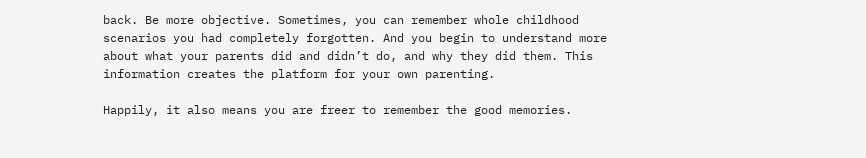back. Be more objective. Sometimes, you can remember whole childhood scenarios you had completely forgotten. And you begin to understand more about what your parents did and didn’t do, and why they did them. This information creates the platform for your own parenting.

Happily, it also means you are freer to remember the good memories.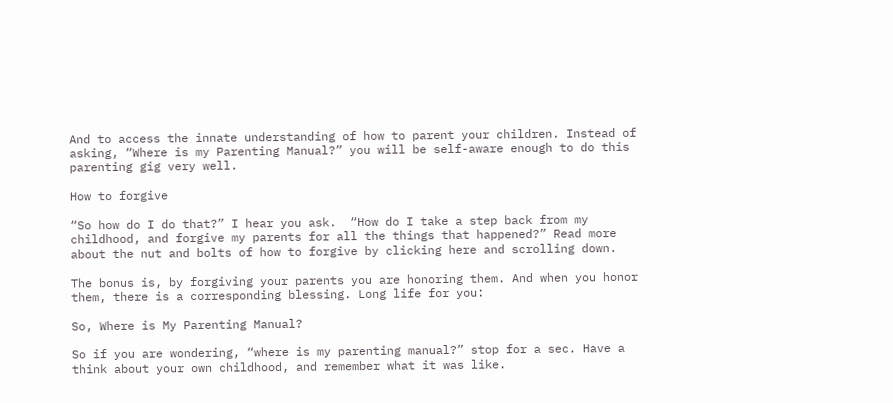And to access the innate understanding of how to parent your children. Instead of asking, “Where is my Parenting Manual?” you will be self-aware enough to do this parenting gig very well.

How to forgive

“So how do I do that?” I hear you ask.  “How do I take a step back from my childhood, and forgive my parents for all the things that happened?” Read more about the nut and bolts of how to forgive by clicking here and scrolling down.

The bonus is, by forgiving your parents you are honoring them. And when you honor them, there is a corresponding blessing. Long life for you:

So, Where is My Parenting Manual?

So if you are wondering, “where is my parenting manual?” stop for a sec. Have a think about your own childhood, and remember what it was like.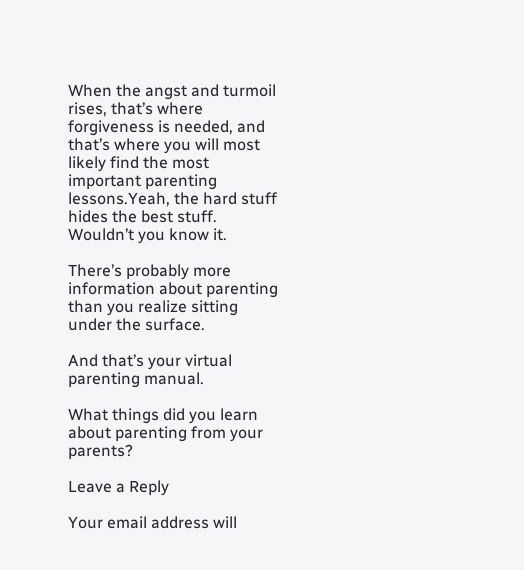When the angst and turmoil rises, that’s where forgiveness is needed, and that’s where you will most likely find the most important parenting lessons.Yeah, the hard stuff hides the best stuff. Wouldn’t you know it.

There’s probably more information about parenting than you realize sitting under the surface.

And that’s your virtual parenting manual.

What things did you learn about parenting from your parents?

Leave a Reply

Your email address will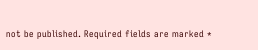not be published. Required fields are marked *